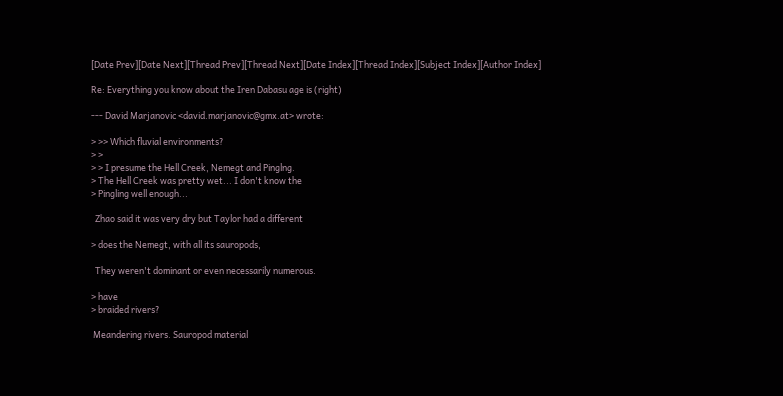[Date Prev][Date Next][Thread Prev][Thread Next][Date Index][Thread Index][Subject Index][Author Index]

Re: Everything you know about the Iren Dabasu age is (right)

--- David Marjanovic <david.marjanovic@gmx.at> wrote:

> >> Which fluvial environments?
> >
> > I presume the Hell Creek, Nemegt and Pinglng.
> The Hell Creek was pretty wet... I don't know the
> Pingling well enough...

  Zhao said it was very dry but Taylor had a different

> does the Nemegt, with all its sauropods,

  They weren't dominant or even necessarily numerous.

> have
> braided rivers?

 Meandering rivers. Sauropod material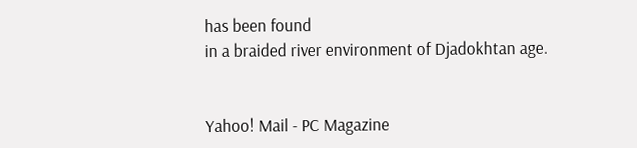has been found
in a braided river environment of Djadokhtan age.


Yahoo! Mail - PC Magazine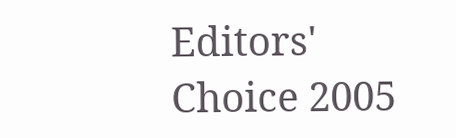Editors' Choice 2005